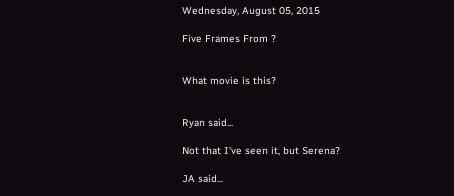Wednesday, August 05, 2015

Five Frames From ?


What movie is this?


Ryan said...

Not that I've seen it, but Serena?

JA said...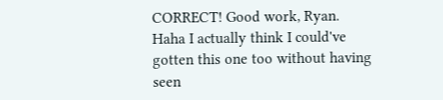CORRECT! Good work, Ryan. Haha I actually think I could've gotten this one too without having seen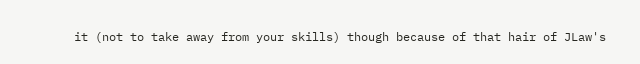it (not to take away from your skills) though because of that hair of JLaw's